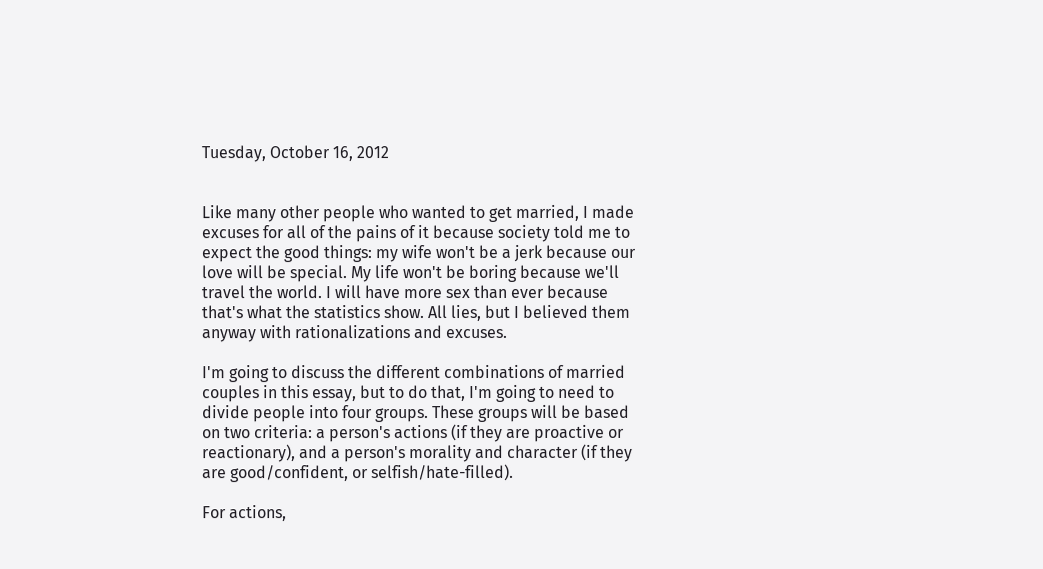Tuesday, October 16, 2012


Like many other people who wanted to get married, I made excuses for all of the pains of it because society told me to expect the good things: my wife won't be a jerk because our love will be special. My life won't be boring because we'll travel the world. I will have more sex than ever because that's what the statistics show. All lies, but I believed them anyway with rationalizations and excuses.

I'm going to discuss the different combinations of married couples in this essay, but to do that, I'm going to need to divide people into four groups. These groups will be based on two criteria: a person's actions (if they are proactive or reactionary), and a person's morality and character (if they are good/confident, or selfish/hate-filled).

For actions,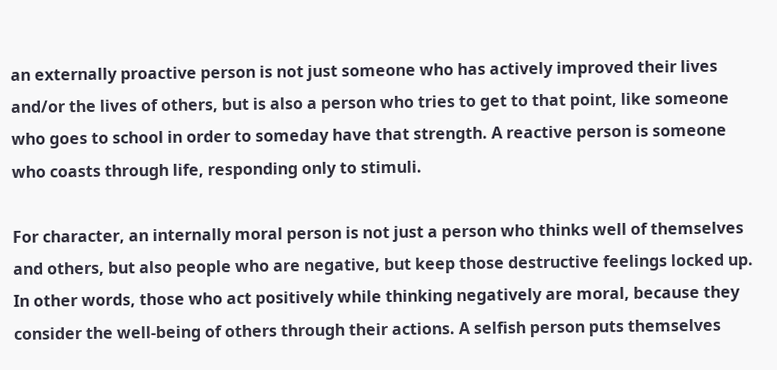an externally proactive person is not just someone who has actively improved their lives and/or the lives of others, but is also a person who tries to get to that point, like someone who goes to school in order to someday have that strength. A reactive person is someone who coasts through life, responding only to stimuli.

For character, an internally moral person is not just a person who thinks well of themselves and others, but also people who are negative, but keep those destructive feelings locked up. In other words, those who act positively while thinking negatively are moral, because they consider the well-being of others through their actions. A selfish person puts themselves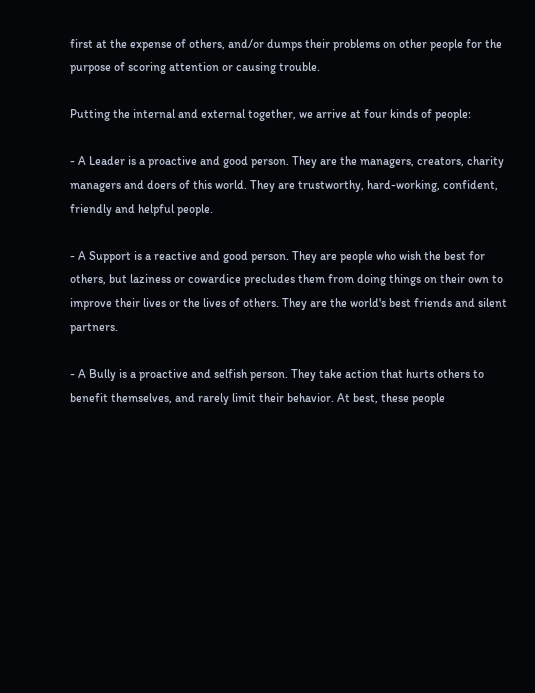first at the expense of others, and/or dumps their problems on other people for the purpose of scoring attention or causing trouble.

Putting the internal and external together, we arrive at four kinds of people:

- A Leader is a proactive and good person. They are the managers, creators, charity managers and doers of this world. They are trustworthy, hard-working, confident, friendly and helpful people.

- A Support is a reactive and good person. They are people who wish the best for others, but laziness or cowardice precludes them from doing things on their own to improve their lives or the lives of others. They are the world's best friends and silent partners.

- A Bully is a proactive and selfish person. They take action that hurts others to benefit themselves, and rarely limit their behavior. At best, these people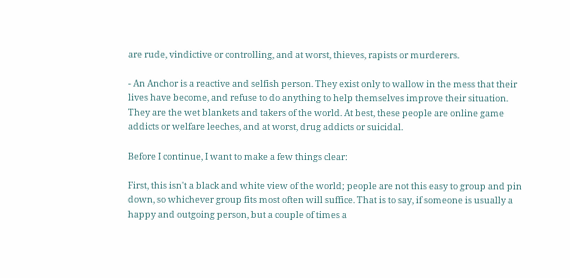are rude, vindictive or controlling, and at worst, thieves, rapists or murderers.

- An Anchor is a reactive and selfish person. They exist only to wallow in the mess that their lives have become, and refuse to do anything to help themselves improve their situation. They are the wet blankets and takers of the world. At best, these people are online game addicts or welfare leeches, and at worst, drug addicts or suicidal.

Before I continue, I want to make a few things clear:

First, this isn't a black and white view of the world; people are not this easy to group and pin down, so whichever group fits most often will suffice. That is to say, if someone is usually a happy and outgoing person, but a couple of times a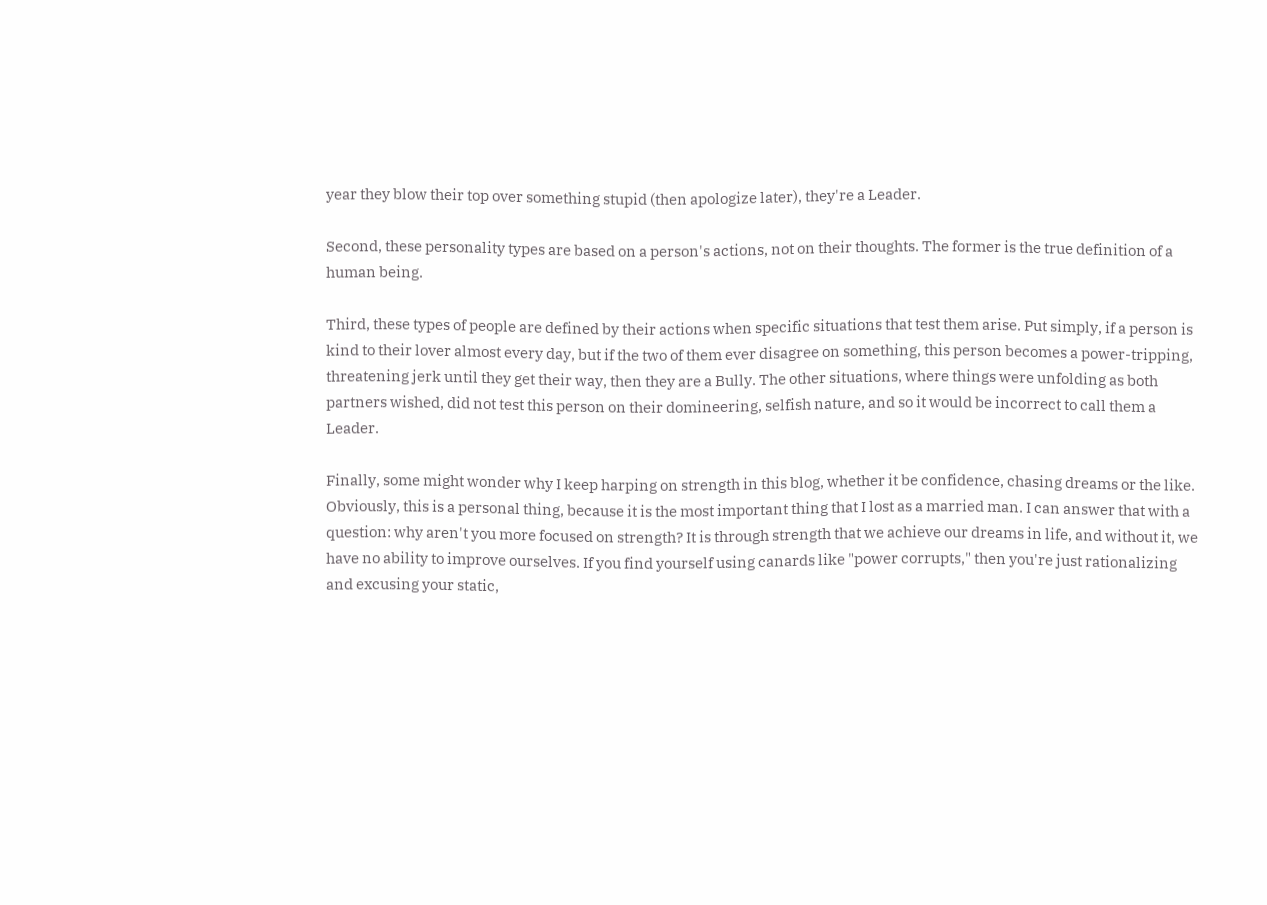year they blow their top over something stupid (then apologize later), they're a Leader.

Second, these personality types are based on a person's actions, not on their thoughts. The former is the true definition of a human being.

Third, these types of people are defined by their actions when specific situations that test them arise. Put simply, if a person is kind to their lover almost every day, but if the two of them ever disagree on something, this person becomes a power-tripping, threatening jerk until they get their way, then they are a Bully. The other situations, where things were unfolding as both partners wished, did not test this person on their domineering, selfish nature, and so it would be incorrect to call them a Leader.

Finally, some might wonder why I keep harping on strength in this blog, whether it be confidence, chasing dreams or the like. Obviously, this is a personal thing, because it is the most important thing that I lost as a married man. I can answer that with a question: why aren't you more focused on strength? It is through strength that we achieve our dreams in life, and without it, we have no ability to improve ourselves. If you find yourself using canards like "power corrupts," then you're just rationalizing and excusing your static,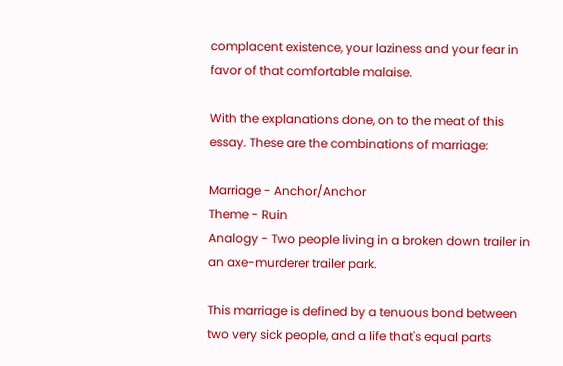complacent existence, your laziness and your fear in favor of that comfortable malaise.

With the explanations done, on to the meat of this essay. These are the combinations of marriage:

Marriage - Anchor/Anchor
Theme - Ruin
Analogy - Two people living in a broken down trailer in an axe-murderer trailer park.

This marriage is defined by a tenuous bond between two very sick people, and a life that's equal parts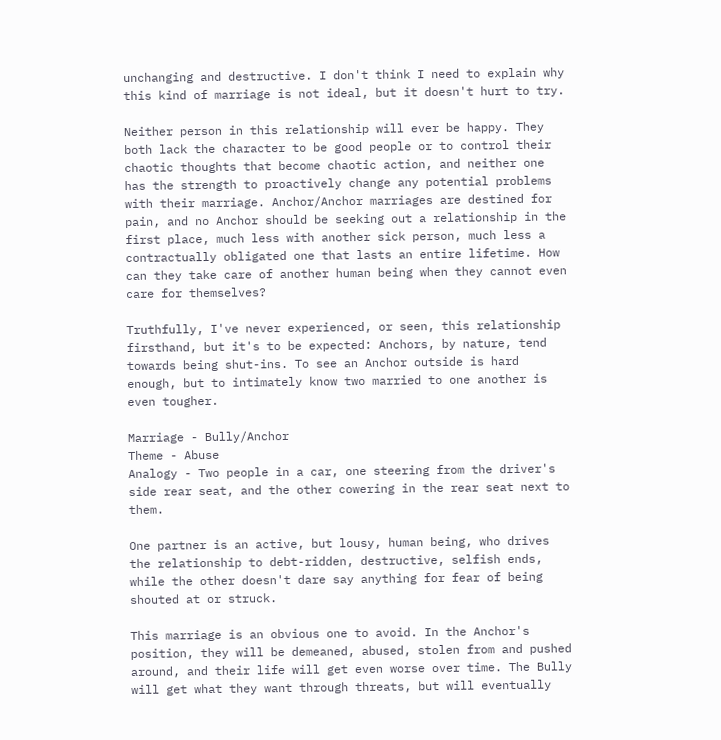unchanging and destructive. I don't think I need to explain why this kind of marriage is not ideal, but it doesn't hurt to try.

Neither person in this relationship will ever be happy. They both lack the character to be good people or to control their chaotic thoughts that become chaotic action, and neither one has the strength to proactively change any potential problems with their marriage. Anchor/Anchor marriages are destined for pain, and no Anchor should be seeking out a relationship in the first place, much less with another sick person, much less a contractually obligated one that lasts an entire lifetime. How can they take care of another human being when they cannot even care for themselves?

Truthfully, I've never experienced, or seen, this relationship firsthand, but it's to be expected: Anchors, by nature, tend towards being shut-ins. To see an Anchor outside is hard enough, but to intimately know two married to one another is even tougher.

Marriage - Bully/Anchor
Theme - Abuse
Analogy - Two people in a car, one steering from the driver's side rear seat, and the other cowering in the rear seat next to them.

One partner is an active, but lousy, human being, who drives the relationship to debt-ridden, destructive, selfish ends, while the other doesn't dare say anything for fear of being shouted at or struck.

This marriage is an obvious one to avoid. In the Anchor's position, they will be demeaned, abused, stolen from and pushed around, and their life will get even worse over time. The Bully will get what they want through threats, but will eventually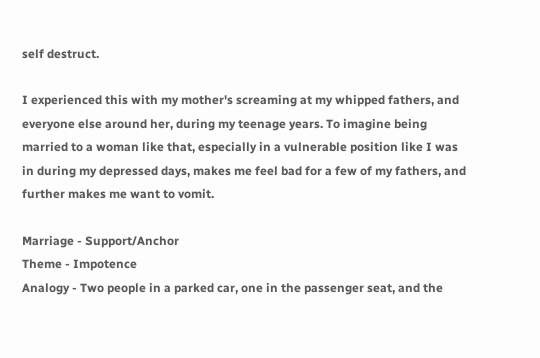self destruct.

I experienced this with my mother's screaming at my whipped fathers, and everyone else around her, during my teenage years. To imagine being married to a woman like that, especially in a vulnerable position like I was in during my depressed days, makes me feel bad for a few of my fathers, and further makes me want to vomit.

Marriage - Support/Anchor
Theme - Impotence
Analogy - Two people in a parked car, one in the passenger seat, and the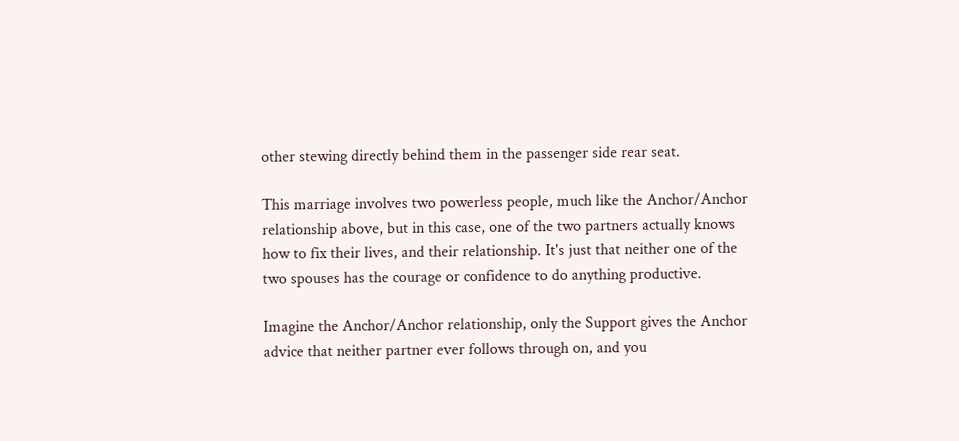other stewing directly behind them in the passenger side rear seat.

This marriage involves two powerless people, much like the Anchor/Anchor relationship above, but in this case, one of the two partners actually knows how to fix their lives, and their relationship. It's just that neither one of the two spouses has the courage or confidence to do anything productive.

Imagine the Anchor/Anchor relationship, only the Support gives the Anchor advice that neither partner ever follows through on, and you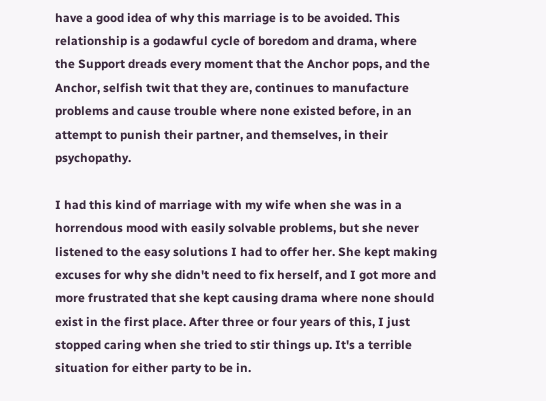have a good idea of why this marriage is to be avoided. This relationship is a godawful cycle of boredom and drama, where the Support dreads every moment that the Anchor pops, and the Anchor, selfish twit that they are, continues to manufacture problems and cause trouble where none existed before, in an attempt to punish their partner, and themselves, in their psychopathy.

I had this kind of marriage with my wife when she was in a horrendous mood with easily solvable problems, but she never listened to the easy solutions I had to offer her. She kept making excuses for why she didn't need to fix herself, and I got more and more frustrated that she kept causing drama where none should exist in the first place. After three or four years of this, I just stopped caring when she tried to stir things up. It's a terrible situation for either party to be in.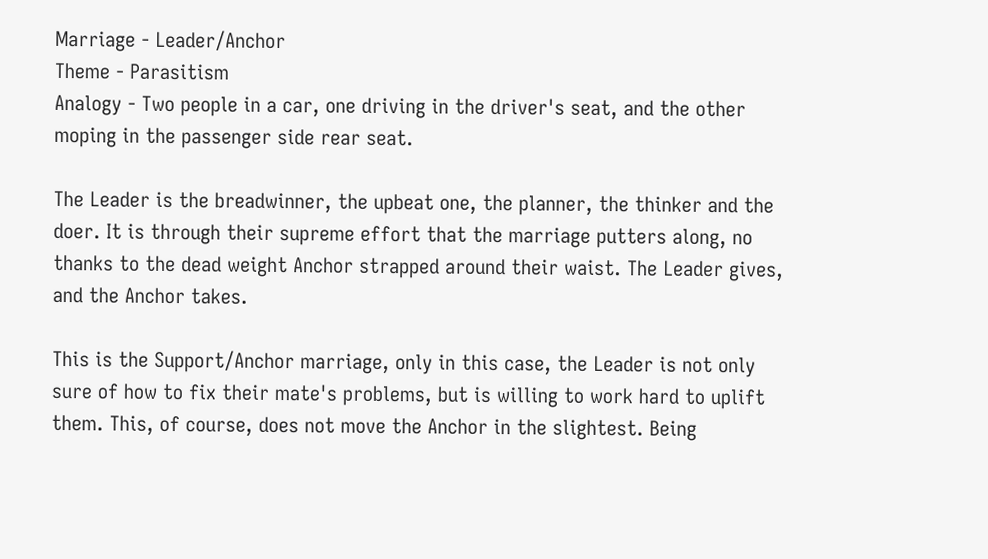Marriage - Leader/Anchor
Theme - Parasitism
Analogy - Two people in a car, one driving in the driver's seat, and the other moping in the passenger side rear seat.

The Leader is the breadwinner, the upbeat one, the planner, the thinker and the doer. It is through their supreme effort that the marriage putters along, no thanks to the dead weight Anchor strapped around their waist. The Leader gives, and the Anchor takes.

This is the Support/Anchor marriage, only in this case, the Leader is not only sure of how to fix their mate's problems, but is willing to work hard to uplift them. This, of course, does not move the Anchor in the slightest. Being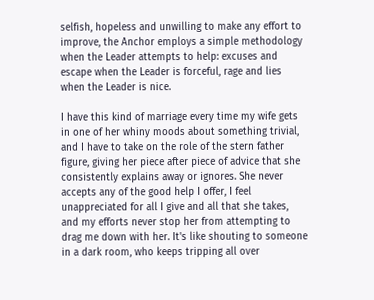selfish, hopeless and unwilling to make any effort to improve, the Anchor employs a simple methodology when the Leader attempts to help: excuses and escape when the Leader is forceful, rage and lies when the Leader is nice.

I have this kind of marriage every time my wife gets in one of her whiny moods about something trivial, and I have to take on the role of the stern father figure, giving her piece after piece of advice that she consistently explains away or ignores. She never accepts any of the good help I offer, I feel unappreciated for all I give and all that she takes, and my efforts never stop her from attempting to drag me down with her. It's like shouting to someone in a dark room, who keeps tripping all over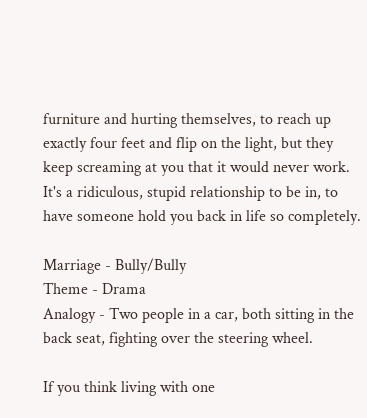furniture and hurting themselves, to reach up exactly four feet and flip on the light, but they keep screaming at you that it would never work. It's a ridiculous, stupid relationship to be in, to have someone hold you back in life so completely.

Marriage - Bully/Bully
Theme - Drama
Analogy - Two people in a car, both sitting in the back seat, fighting over the steering wheel.

If you think living with one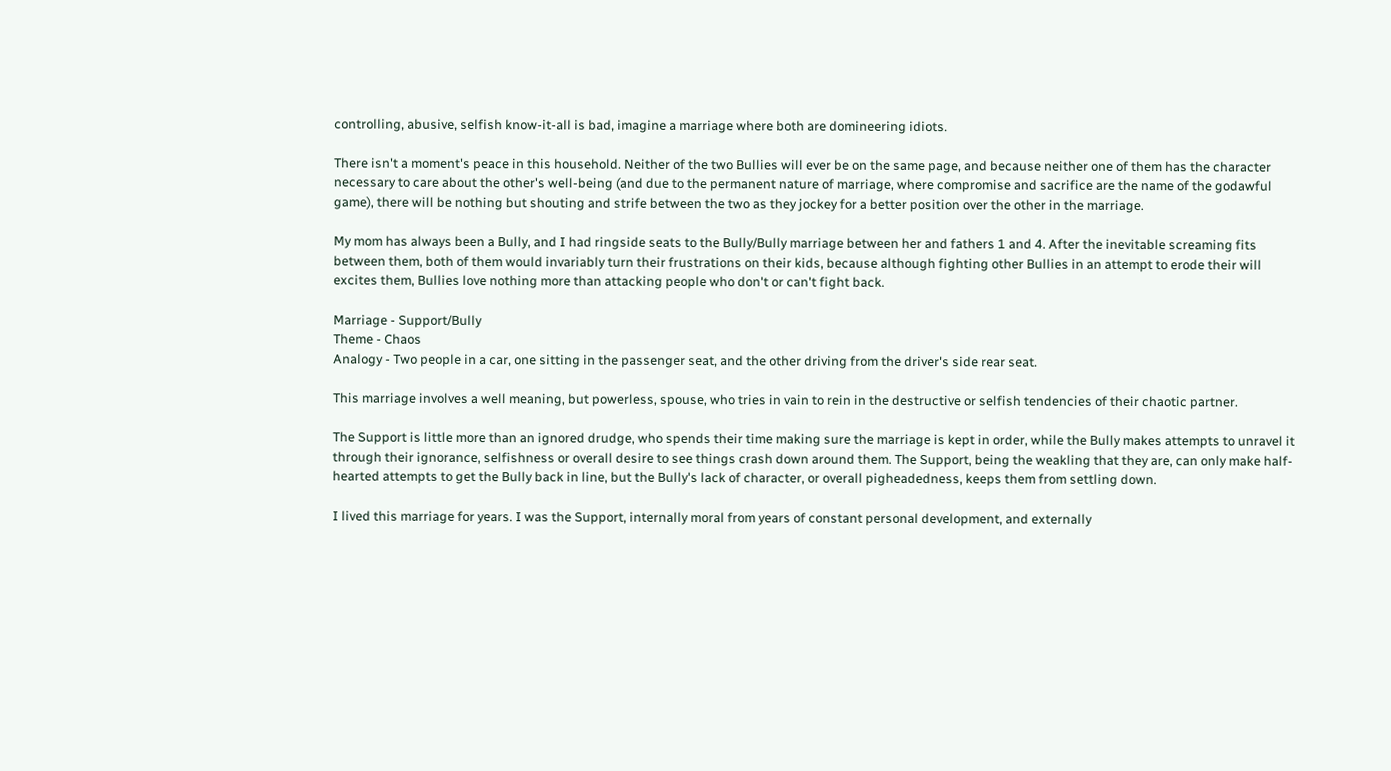controlling, abusive, selfish know-it-all is bad, imagine a marriage where both are domineering idiots.

There isn't a moment's peace in this household. Neither of the two Bullies will ever be on the same page, and because neither one of them has the character necessary to care about the other's well-being (and due to the permanent nature of marriage, where compromise and sacrifice are the name of the godawful game), there will be nothing but shouting and strife between the two as they jockey for a better position over the other in the marriage.

My mom has always been a Bully, and I had ringside seats to the Bully/Bully marriage between her and fathers 1 and 4. After the inevitable screaming fits between them, both of them would invariably turn their frustrations on their kids, because although fighting other Bullies in an attempt to erode their will excites them, Bullies love nothing more than attacking people who don't or can't fight back.

Marriage - Support/Bully
Theme - Chaos
Analogy - Two people in a car, one sitting in the passenger seat, and the other driving from the driver's side rear seat.

This marriage involves a well meaning, but powerless, spouse, who tries in vain to rein in the destructive or selfish tendencies of their chaotic partner.

The Support is little more than an ignored drudge, who spends their time making sure the marriage is kept in order, while the Bully makes attempts to unravel it through their ignorance, selfishness or overall desire to see things crash down around them. The Support, being the weakling that they are, can only make half-hearted attempts to get the Bully back in line, but the Bully's lack of character, or overall pigheadedness, keeps them from settling down.

I lived this marriage for years. I was the Support, internally moral from years of constant personal development, and externally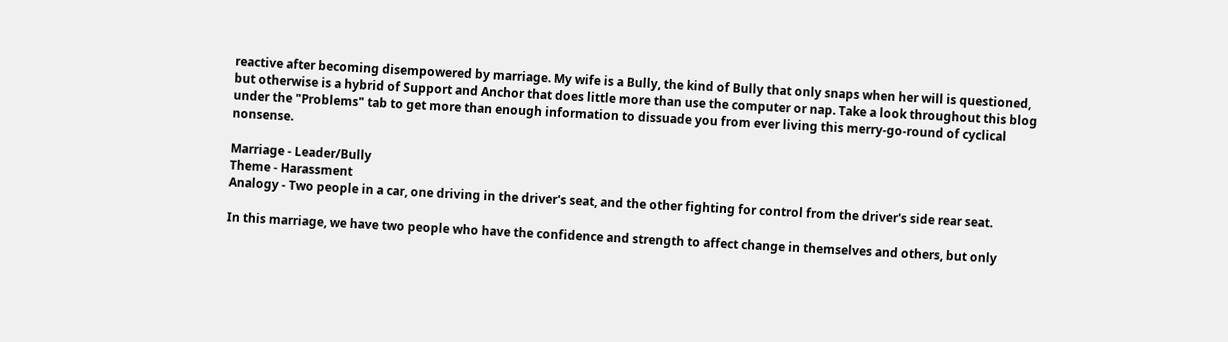reactive after becoming disempowered by marriage. My wife is a Bully, the kind of Bully that only snaps when her will is questioned, but otherwise is a hybrid of Support and Anchor that does little more than use the computer or nap. Take a look throughout this blog under the "Problems" tab to get more than enough information to dissuade you from ever living this merry-go-round of cyclical nonsense.

Marriage - Leader/Bully
Theme - Harassment
Analogy - Two people in a car, one driving in the driver's seat, and the other fighting for control from the driver's side rear seat.

In this marriage, we have two people who have the confidence and strength to affect change in themselves and others, but only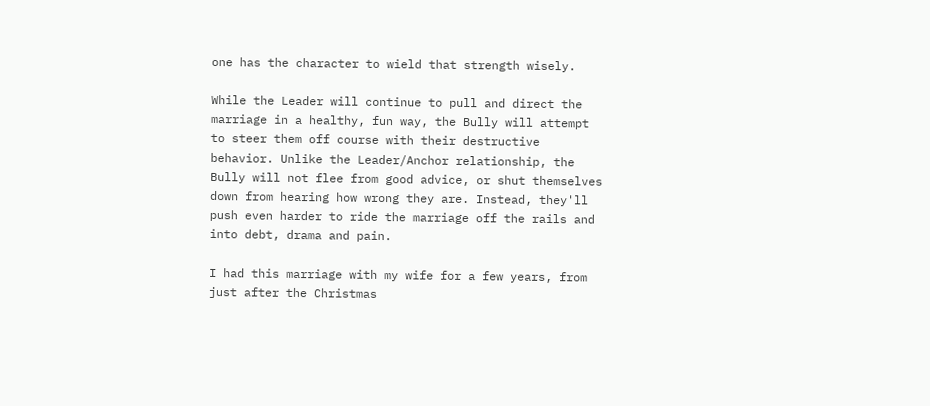one has the character to wield that strength wisely.

While the Leader will continue to pull and direct the marriage in a healthy, fun way, the Bully will attempt to steer them off course with their destructive behavior. Unlike the Leader/Anchor relationship, the Bully will not flee from good advice, or shut themselves down from hearing how wrong they are. Instead, they'll push even harder to ride the marriage off the rails and into debt, drama and pain.

I had this marriage with my wife for a few years, from just after the Christmas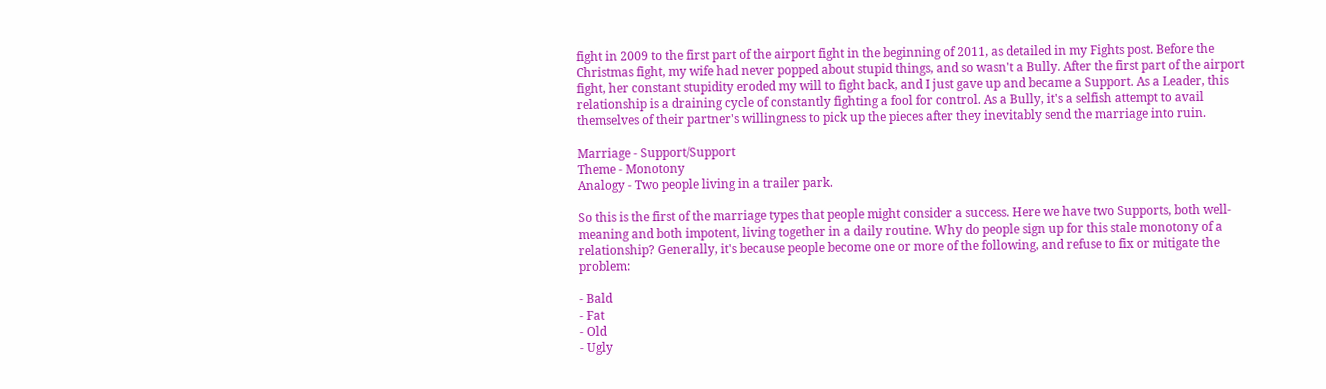fight in 2009 to the first part of the airport fight in the beginning of 2011, as detailed in my Fights post. Before the Christmas fight, my wife had never popped about stupid things, and so wasn't a Bully. After the first part of the airport fight, her constant stupidity eroded my will to fight back, and I just gave up and became a Support. As a Leader, this relationship is a draining cycle of constantly fighting a fool for control. As a Bully, it's a selfish attempt to avail themselves of their partner's willingness to pick up the pieces after they inevitably send the marriage into ruin.

Marriage - Support/Support
Theme - Monotony
Analogy - Two people living in a trailer park.

So this is the first of the marriage types that people might consider a success. Here we have two Supports, both well-meaning and both impotent, living together in a daily routine. Why do people sign up for this stale monotony of a relationship? Generally, it's because people become one or more of the following, and refuse to fix or mitigate the problem:

- Bald
- Fat
- Old
- Ugly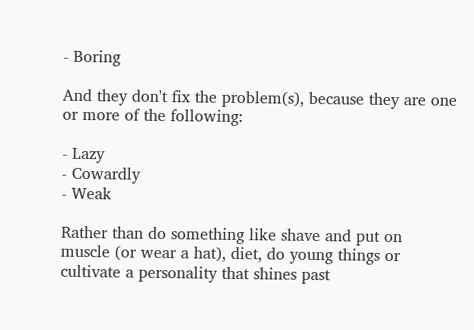- Boring

And they don't fix the problem(s), because they are one or more of the following:

- Lazy
- Cowardly
- Weak

Rather than do something like shave and put on muscle (or wear a hat), diet, do young things or cultivate a personality that shines past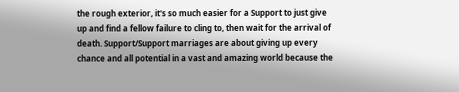the rough exterior, it's so much easier for a Support to just give up and find a fellow failure to cling to, then wait for the arrival of death. Support/Support marriages are about giving up every chance and all potential in a vast and amazing world because the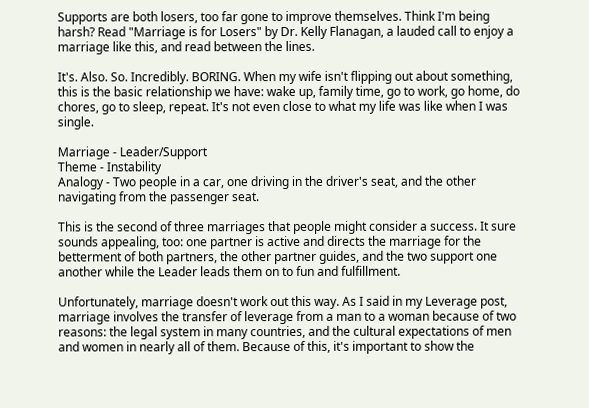Supports are both losers, too far gone to improve themselves. Think I'm being harsh? Read "Marriage is for Losers" by Dr. Kelly Flanagan, a lauded call to enjoy a marriage like this, and read between the lines.

It's. Also. So. Incredibly. BORING. When my wife isn't flipping out about something, this is the basic relationship we have: wake up, family time, go to work, go home, do chores, go to sleep, repeat. It's not even close to what my life was like when I was single.

Marriage - Leader/Support
Theme - Instability
Analogy - Two people in a car, one driving in the driver's seat, and the other navigating from the passenger seat.

This is the second of three marriages that people might consider a success. It sure sounds appealing, too: one partner is active and directs the marriage for the betterment of both partners, the other partner guides, and the two support one another while the Leader leads them on to fun and fulfillment.

Unfortunately, marriage doesn't work out this way. As I said in my Leverage post, marriage involves the transfer of leverage from a man to a woman because of two reasons: the legal system in many countries, and the cultural expectations of men and women in nearly all of them. Because of this, it's important to show the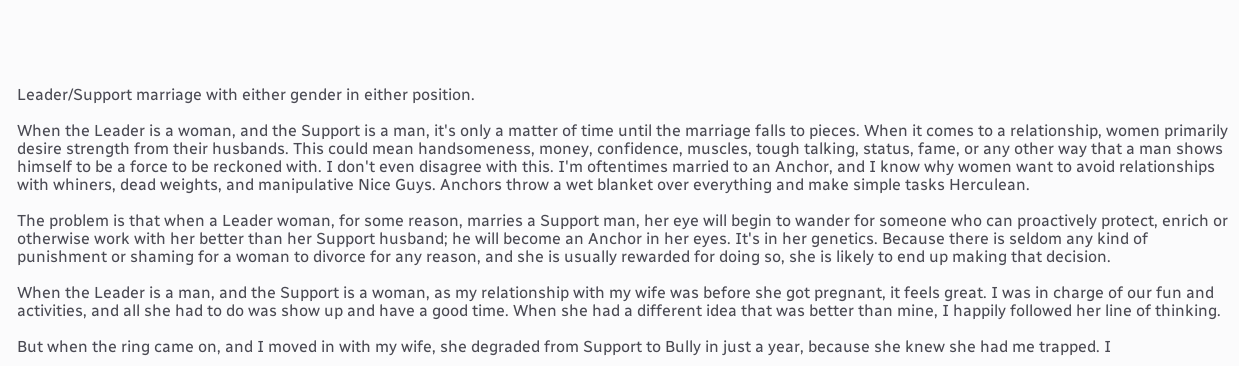Leader/Support marriage with either gender in either position.

When the Leader is a woman, and the Support is a man, it's only a matter of time until the marriage falls to pieces. When it comes to a relationship, women primarily desire strength from their husbands. This could mean handsomeness, money, confidence, muscles, tough talking, status, fame, or any other way that a man shows himself to be a force to be reckoned with. I don't even disagree with this. I'm oftentimes married to an Anchor, and I know why women want to avoid relationships with whiners, dead weights, and manipulative Nice Guys. Anchors throw a wet blanket over everything and make simple tasks Herculean.

The problem is that when a Leader woman, for some reason, marries a Support man, her eye will begin to wander for someone who can proactively protect, enrich or otherwise work with her better than her Support husband; he will become an Anchor in her eyes. It's in her genetics. Because there is seldom any kind of punishment or shaming for a woman to divorce for any reason, and she is usually rewarded for doing so, she is likely to end up making that decision.

When the Leader is a man, and the Support is a woman, as my relationship with my wife was before she got pregnant, it feels great. I was in charge of our fun and activities, and all she had to do was show up and have a good time. When she had a different idea that was better than mine, I happily followed her line of thinking.

But when the ring came on, and I moved in with my wife, she degraded from Support to Bully in just a year, because she knew she had me trapped. I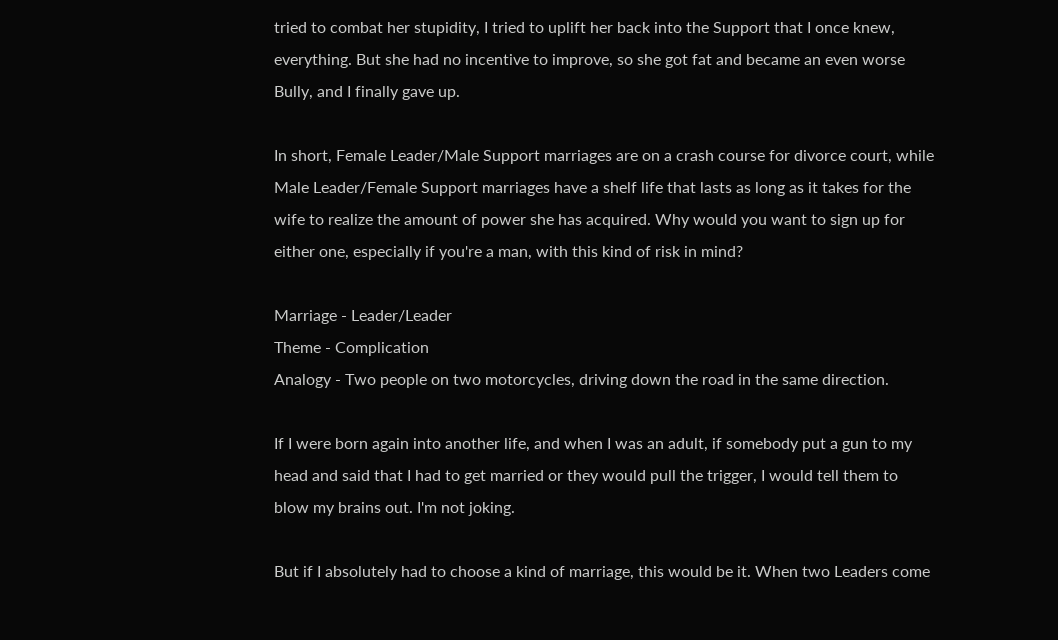tried to combat her stupidity, I tried to uplift her back into the Support that I once knew, everything. But she had no incentive to improve, so she got fat and became an even worse Bully, and I finally gave up.

In short, Female Leader/Male Support marriages are on a crash course for divorce court, while Male Leader/Female Support marriages have a shelf life that lasts as long as it takes for the wife to realize the amount of power she has acquired. Why would you want to sign up for either one, especially if you're a man, with this kind of risk in mind?

Marriage - Leader/Leader
Theme - Complication
Analogy - Two people on two motorcycles, driving down the road in the same direction.

If I were born again into another life, and when I was an adult, if somebody put a gun to my head and said that I had to get married or they would pull the trigger, I would tell them to blow my brains out. I'm not joking.

But if I absolutely had to choose a kind of marriage, this would be it. When two Leaders come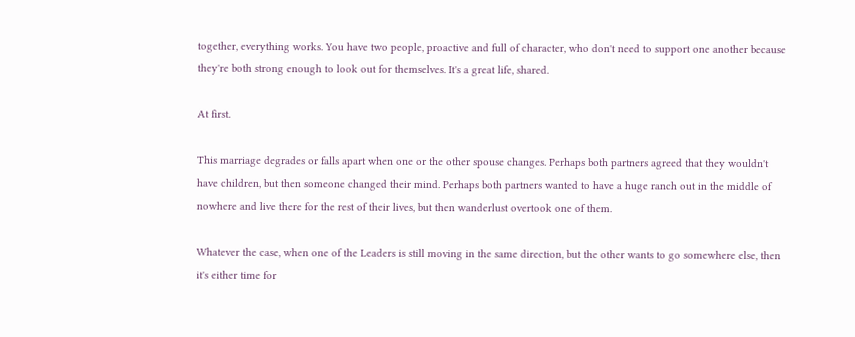together, everything works. You have two people, proactive and full of character, who don't need to support one another because they're both strong enough to look out for themselves. It's a great life, shared.

At first.

This marriage degrades or falls apart when one or the other spouse changes. Perhaps both partners agreed that they wouldn't have children, but then someone changed their mind. Perhaps both partners wanted to have a huge ranch out in the middle of nowhere and live there for the rest of their lives, but then wanderlust overtook one of them.

Whatever the case, when one of the Leaders is still moving in the same direction, but the other wants to go somewhere else, then it's either time for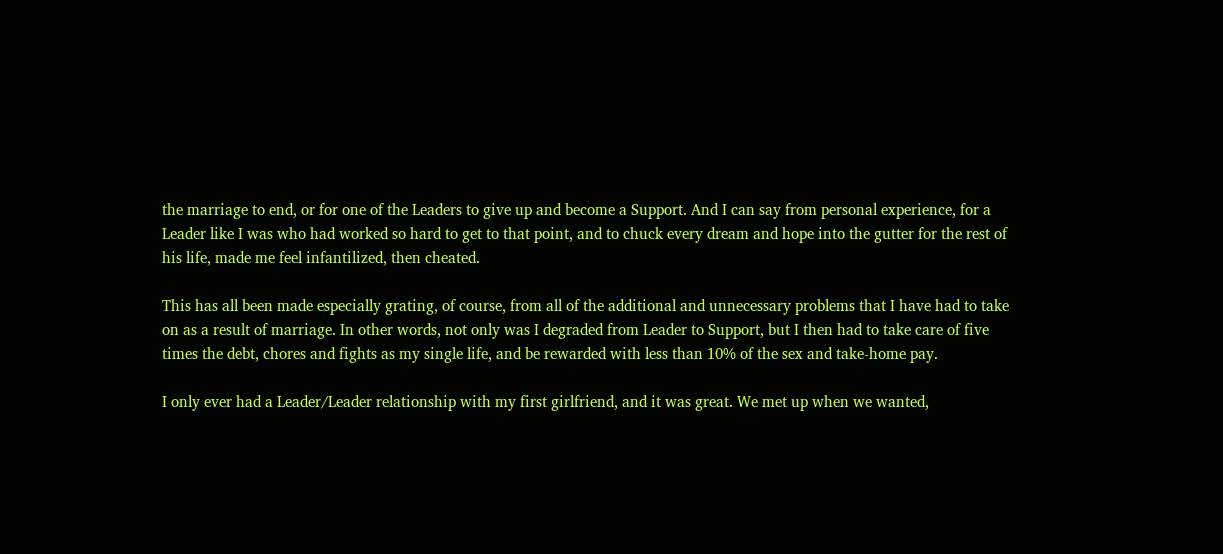the marriage to end, or for one of the Leaders to give up and become a Support. And I can say from personal experience, for a Leader like I was who had worked so hard to get to that point, and to chuck every dream and hope into the gutter for the rest of his life, made me feel infantilized, then cheated.

This has all been made especially grating, of course, from all of the additional and unnecessary problems that I have had to take on as a result of marriage. In other words, not only was I degraded from Leader to Support, but I then had to take care of five times the debt, chores and fights as my single life, and be rewarded with less than 10% of the sex and take-home pay.

I only ever had a Leader/Leader relationship with my first girlfriend, and it was great. We met up when we wanted,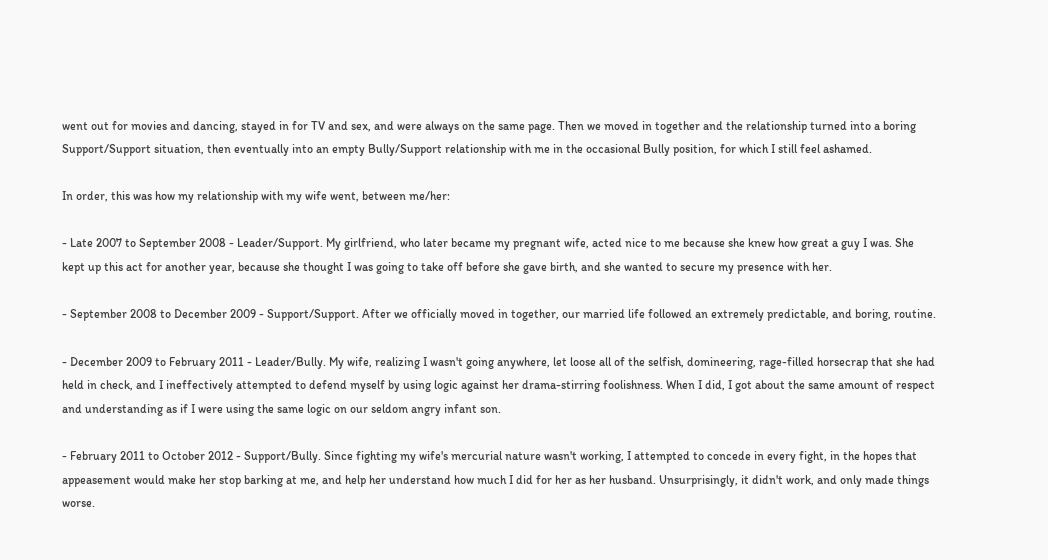went out for movies and dancing, stayed in for TV and sex, and were always on the same page. Then we moved in together and the relationship turned into a boring Support/Support situation, then eventually into an empty Bully/Support relationship with me in the occasional Bully position, for which I still feel ashamed.

In order, this was how my relationship with my wife went, between me/her:

- Late 2007 to September 2008 - Leader/Support. My girlfriend, who later became my pregnant wife, acted nice to me because she knew how great a guy I was. She kept up this act for another year, because she thought I was going to take off before she gave birth, and she wanted to secure my presence with her.

- September 2008 to December 2009 - Support/Support. After we officially moved in together, our married life followed an extremely predictable, and boring, routine.

- December 2009 to February 2011 - Leader/Bully. My wife, realizing I wasn't going anywhere, let loose all of the selfish, domineering, rage-filled horsecrap that she had held in check, and I ineffectively attempted to defend myself by using logic against her drama-stirring foolishness. When I did, I got about the same amount of respect and understanding as if I were using the same logic on our seldom angry infant son.

- February 2011 to October 2012 - Support/Bully. Since fighting my wife's mercurial nature wasn't working, I attempted to concede in every fight, in the hopes that appeasement would make her stop barking at me, and help her understand how much I did for her as her husband. Unsurprisingly, it didn't work, and only made things worse.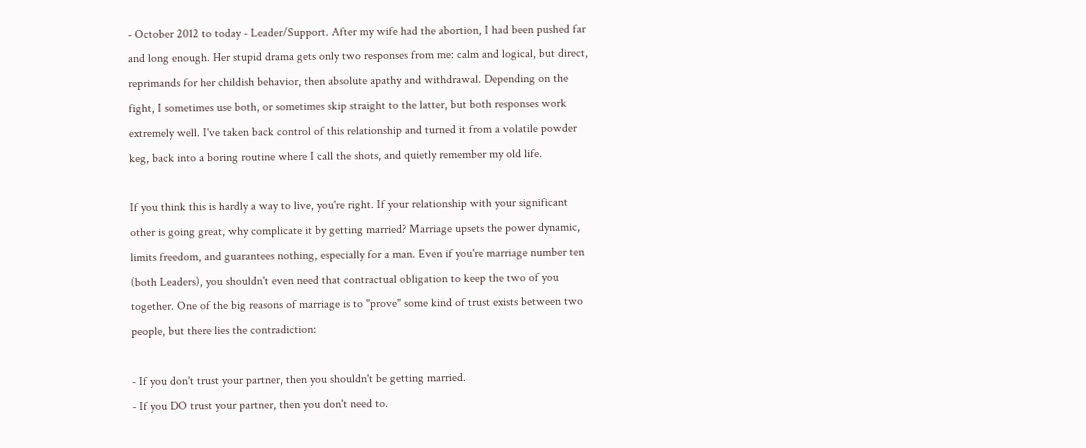- October 2012 to today - Leader/Support. After my wife had the abortion, I had been pushed far and long enough. Her stupid drama gets only two responses from me: calm and logical, but direct, reprimands for her childish behavior, then absolute apathy and withdrawal. Depending on the fight, I sometimes use both, or sometimes skip straight to the latter, but both responses work extremely well. I've taken back control of this relationship and turned it from a volatile powder keg, back into a boring routine where I call the shots, and quietly remember my old life.

If you think this is hardly a way to live, you're right. If your relationship with your significant other is going great, why complicate it by getting married? Marriage upsets the power dynamic, limits freedom, and guarantees nothing, especially for a man. Even if you're marriage number ten (both Leaders), you shouldn't even need that contractual obligation to keep the two of you together. One of the big reasons of marriage is to "prove" some kind of trust exists between two people, but there lies the contradiction:

- If you don't trust your partner, then you shouldn't be getting married.
- If you DO trust your partner, then you don't need to.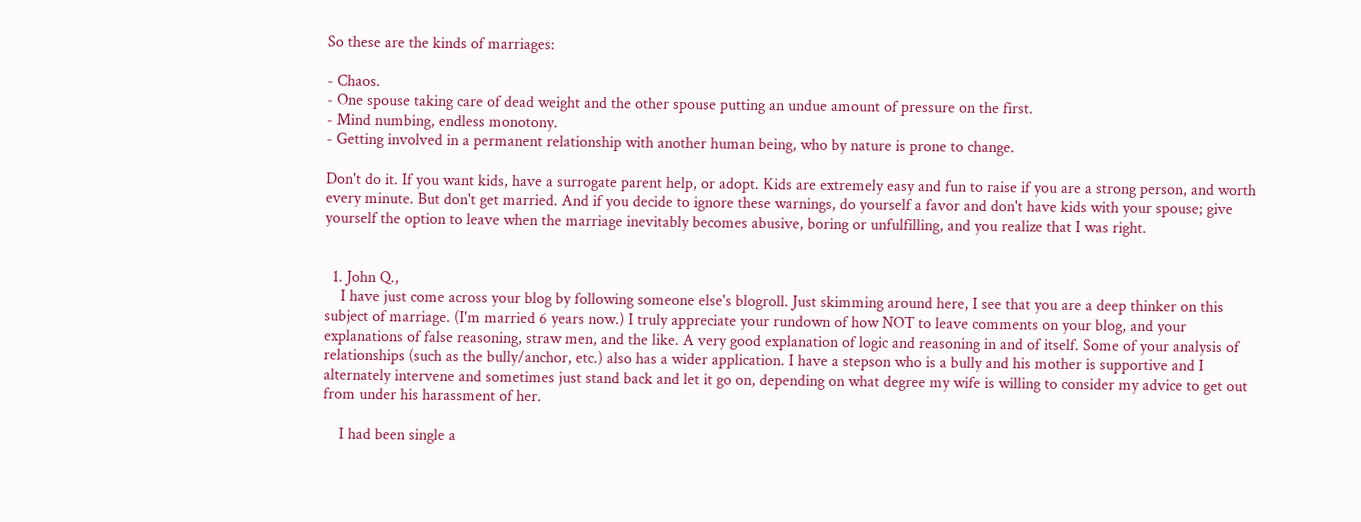So these are the kinds of marriages:

- Chaos.
- One spouse taking care of dead weight and the other spouse putting an undue amount of pressure on the first.
- Mind numbing, endless monotony.
- Getting involved in a permanent relationship with another human being, who by nature is prone to change.

Don't do it. If you want kids, have a surrogate parent help, or adopt. Kids are extremely easy and fun to raise if you are a strong person, and worth every minute. But don't get married. And if you decide to ignore these warnings, do yourself a favor and don't have kids with your spouse; give yourself the option to leave when the marriage inevitably becomes abusive, boring or unfulfilling, and you realize that I was right.


  1. John Q.,
    I have just come across your blog by following someone else's blogroll. Just skimming around here, I see that you are a deep thinker on this subject of marriage. (I'm married 6 years now.) I truly appreciate your rundown of how NOT to leave comments on your blog, and your explanations of false reasoning, straw men, and the like. A very good explanation of logic and reasoning in and of itself. Some of your analysis of relationships (such as the bully/anchor, etc.) also has a wider application. I have a stepson who is a bully and his mother is supportive and I alternately intervene and sometimes just stand back and let it go on, depending on what degree my wife is willing to consider my advice to get out from under his harassment of her.

    I had been single a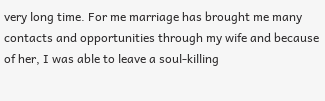very long time. For me marriage has brought me many contacts and opportunities through my wife and because of her, I was able to leave a soul-killing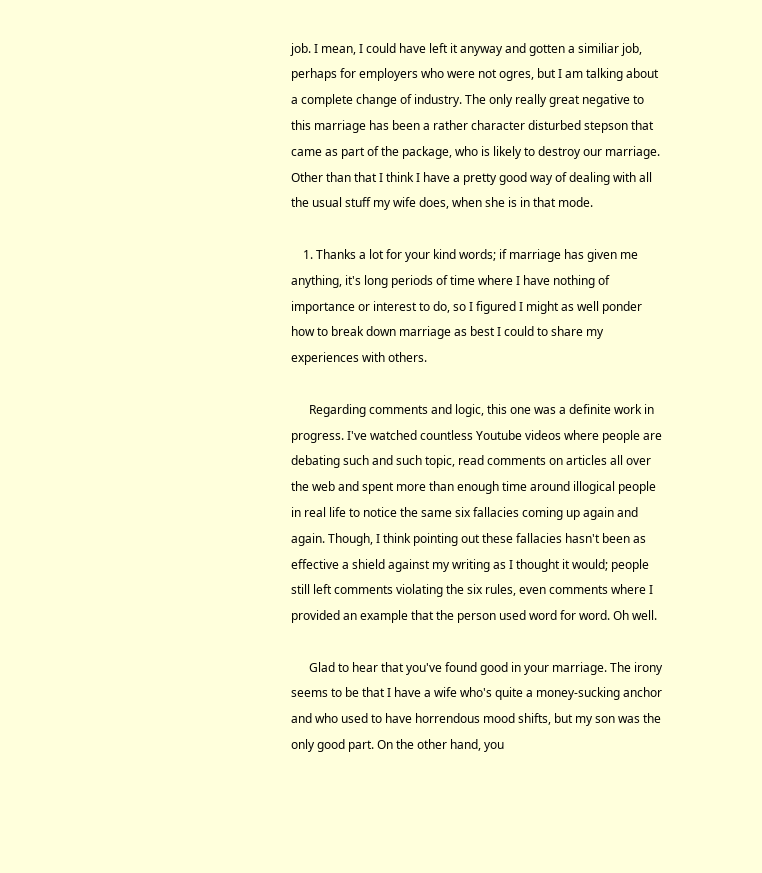job. I mean, I could have left it anyway and gotten a similiar job, perhaps for employers who were not ogres, but I am talking about a complete change of industry. The only really great negative to this marriage has been a rather character disturbed stepson that came as part of the package, who is likely to destroy our marriage. Other than that I think I have a pretty good way of dealing with all the usual stuff my wife does, when she is in that mode.

    1. Thanks a lot for your kind words; if marriage has given me anything, it's long periods of time where I have nothing of importance or interest to do, so I figured I might as well ponder how to break down marriage as best I could to share my experiences with others.

      Regarding comments and logic, this one was a definite work in progress. I've watched countless Youtube videos where people are debating such and such topic, read comments on articles all over the web and spent more than enough time around illogical people in real life to notice the same six fallacies coming up again and again. Though, I think pointing out these fallacies hasn't been as effective a shield against my writing as I thought it would; people still left comments violating the six rules, even comments where I provided an example that the person used word for word. Oh well.

      Glad to hear that you've found good in your marriage. The irony seems to be that I have a wife who's quite a money-sucking anchor and who used to have horrendous mood shifts, but my son was the only good part. On the other hand, you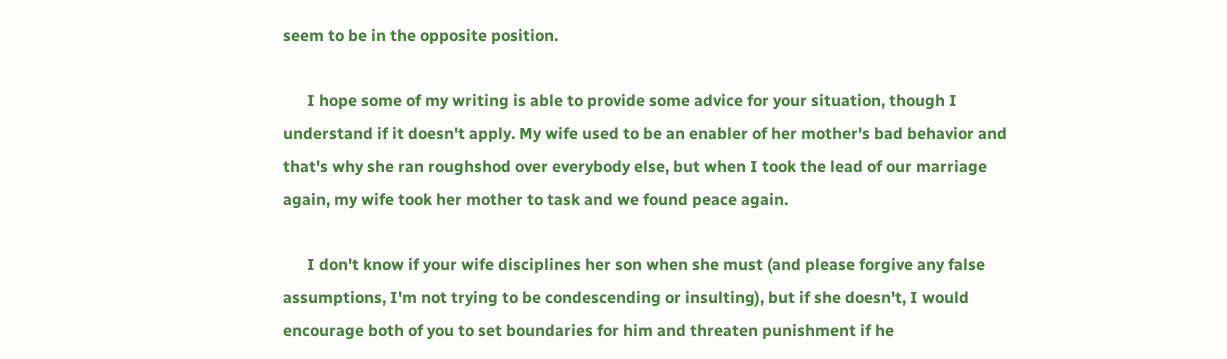seem to be in the opposite position.

      I hope some of my writing is able to provide some advice for your situation, though I understand if it doesn't apply. My wife used to be an enabler of her mother's bad behavior and that's why she ran roughshod over everybody else, but when I took the lead of our marriage again, my wife took her mother to task and we found peace again.

      I don't know if your wife disciplines her son when she must (and please forgive any false assumptions, I'm not trying to be condescending or insulting), but if she doesn't, I would encourage both of you to set boundaries for him and threaten punishment if he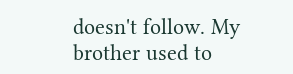doesn't follow. My brother used to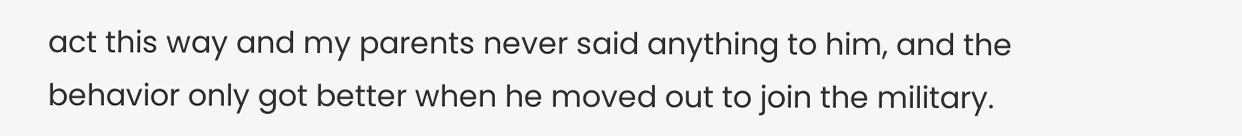act this way and my parents never said anything to him, and the behavior only got better when he moved out to join the military.